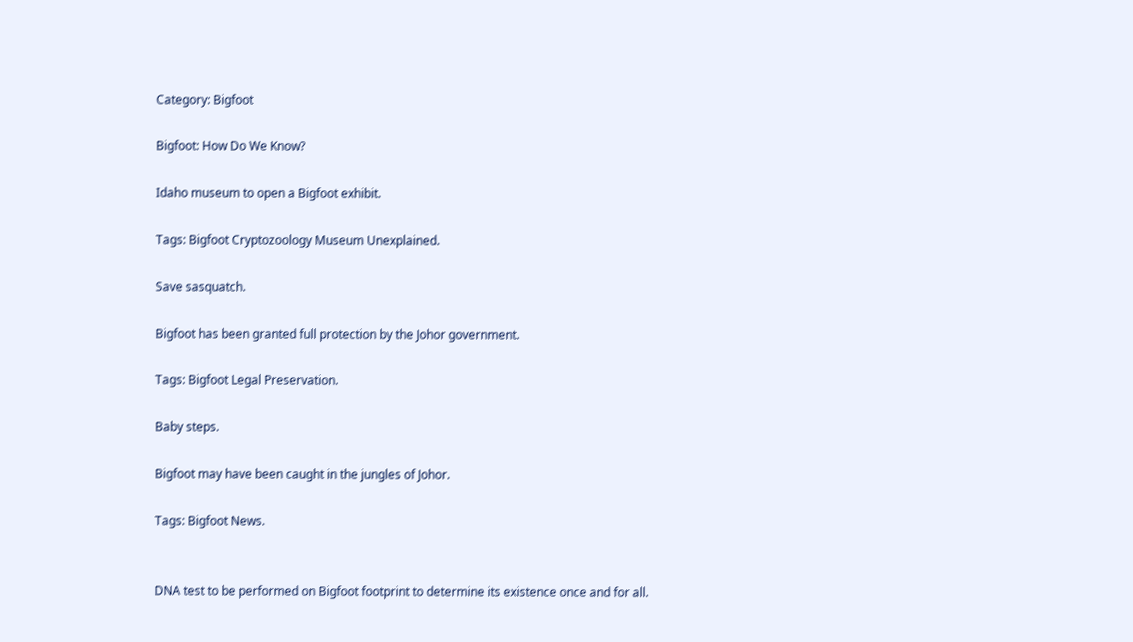Category: Bigfoot

Bigfoot: How Do We Know?

Idaho museum to open a Bigfoot exhibit.

Tags: Bigfoot Cryptozoology Museum Unexplained.

Save sasquatch.

Bigfoot has been granted full protection by the Johor government.

Tags: Bigfoot Legal Preservation.

Baby steps.

Bigfoot may have been caught in the jungles of Johor.

Tags: Bigfoot News.


DNA test to be performed on Bigfoot footprint to determine its existence once and for all.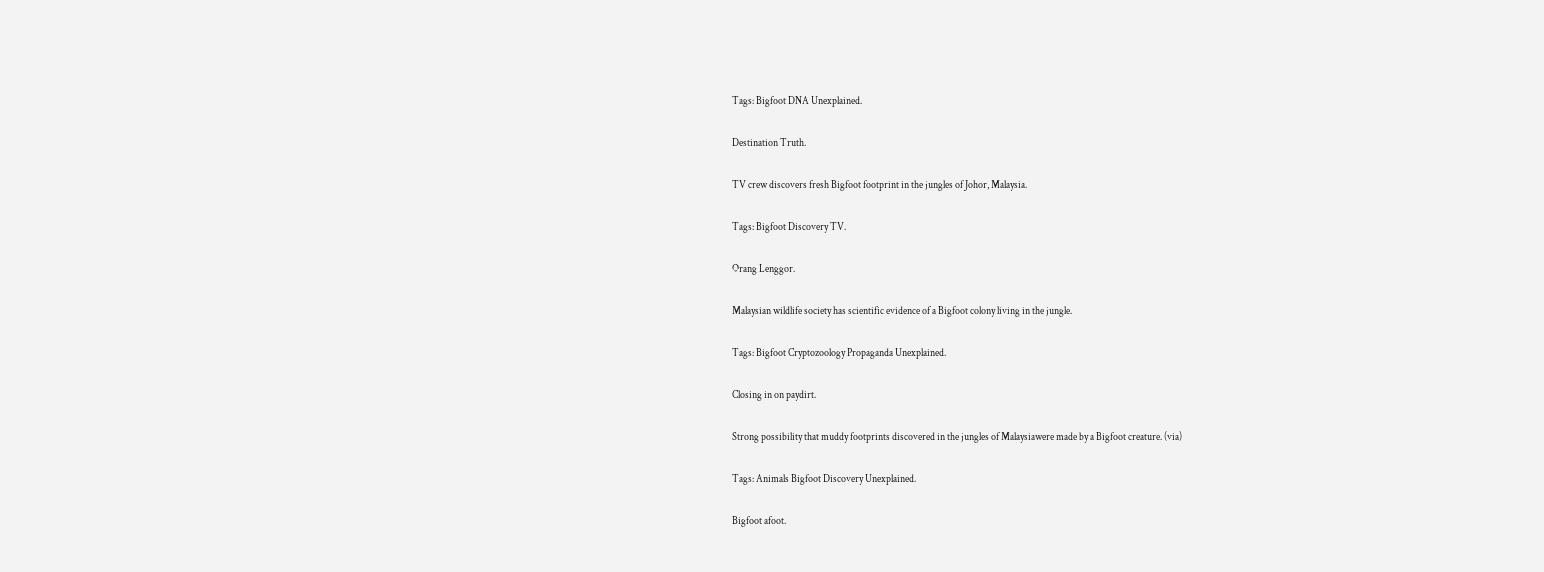Tags: Bigfoot DNA Unexplained.

Destination Truth.

TV crew discovers fresh Bigfoot footprint in the jungles of Johor, Malaysia.

Tags: Bigfoot Discovery TV.

Orang Lenggor.

Malaysian wildlife society has scientific evidence of a Bigfoot colony living in the jungle.

Tags: Bigfoot Cryptozoology Propaganda Unexplained.

Closing in on paydirt.

Strong possibility that muddy footprints discovered in the jungles of Malaysiawere made by a Bigfoot creature. (via)

Tags: Animals Bigfoot Discovery Unexplained.

Bigfoot afoot.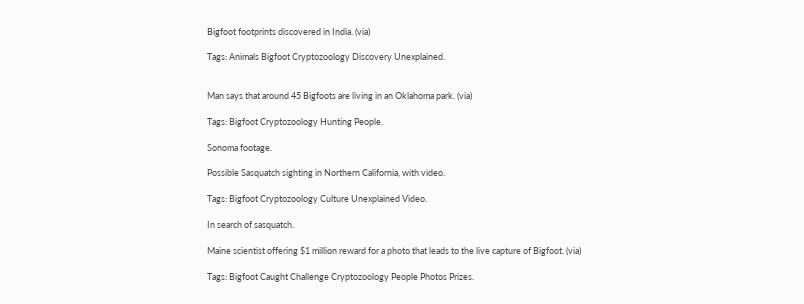Bigfoot footprints discovered in India. (via)

Tags: Animals Bigfoot Cryptozoology Discovery Unexplained.


Man says that around 45 Bigfoots are living in an Oklahoma park. (via)

Tags: Bigfoot Cryptozoology Hunting People.

Sonoma footage.

Possible Sasquatch sighting in Northern California, with video.

Tags: Bigfoot Cryptozoology Culture Unexplained Video.

In search of sasquatch.

Maine scientist offering $1 million reward for a photo that leads to the live capture of Bigfoot. (via)

Tags: Bigfoot Caught Challenge Cryptozoology People Photos Prizes.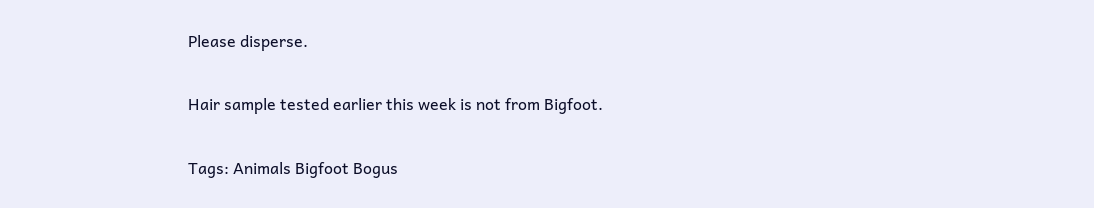Please disperse.

Hair sample tested earlier this week is not from Bigfoot.

Tags: Animals Bigfoot Bogus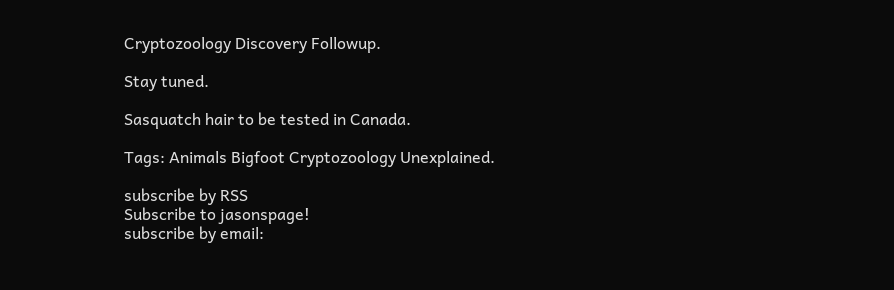Cryptozoology Discovery Followup.

Stay tuned.

Sasquatch hair to be tested in Canada.

Tags: Animals Bigfoot Cryptozoology Unexplained.

subscribe by RSS
Subscribe to jasonspage!
subscribe by email: